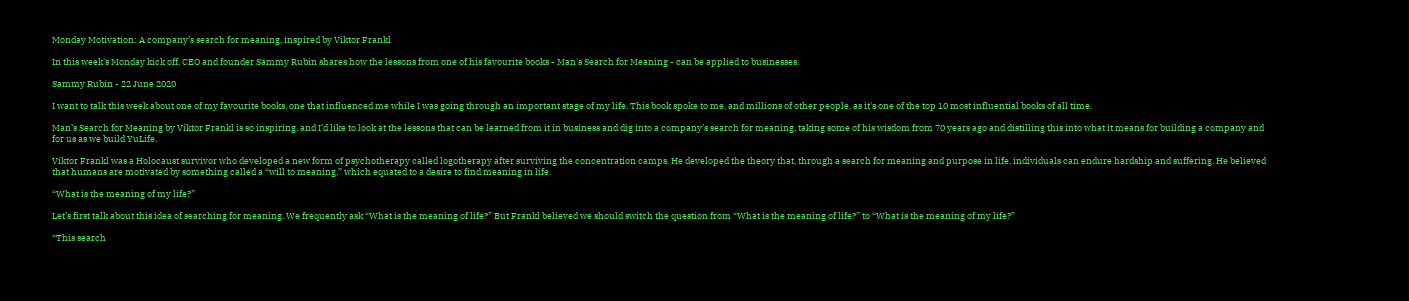Monday Motivation: A company’s search for meaning, inspired by Viktor Frankl

In this week's Monday kick off, CEO and founder Sammy Rubin shares how the lessons from one of his favourite books - Man's Search for Meaning - can be applied to businesses.

Sammy Rubin - 22 June 2020

I want to talk this week about one of my favourite books, one that influenced me while I was going through an important stage of my life. This book spoke to me, and millions of other people, as it's one of the top 10 most influential books of all time.

Man’s Search for Meaning by Viktor Frankl is so inspiring, and I’d like to look at the lessons that can be learned from it in business and dig into a company’s search for meaning, taking some of his wisdom from 70 years ago and distilling this into what it means for building a company and for us as we build YuLife.

Viktor Frankl was a Holocaust survivor who developed a new form of psychotherapy called logotherapy after surviving the concentration camps. He developed the theory that, through a search for meaning and purpose in life, individuals can endure hardship and suffering. He believed that humans are motivated by something called a “will to meaning,” which equated to a desire to find meaning in life.

“What is the meaning of my life?”

Let’s first talk about this idea of searching for meaning. We frequently ask “What is the meaning of life?” But Frankl believed we should switch the question from “What is the meaning of life?” to “What is the meaning of my life?”

“This search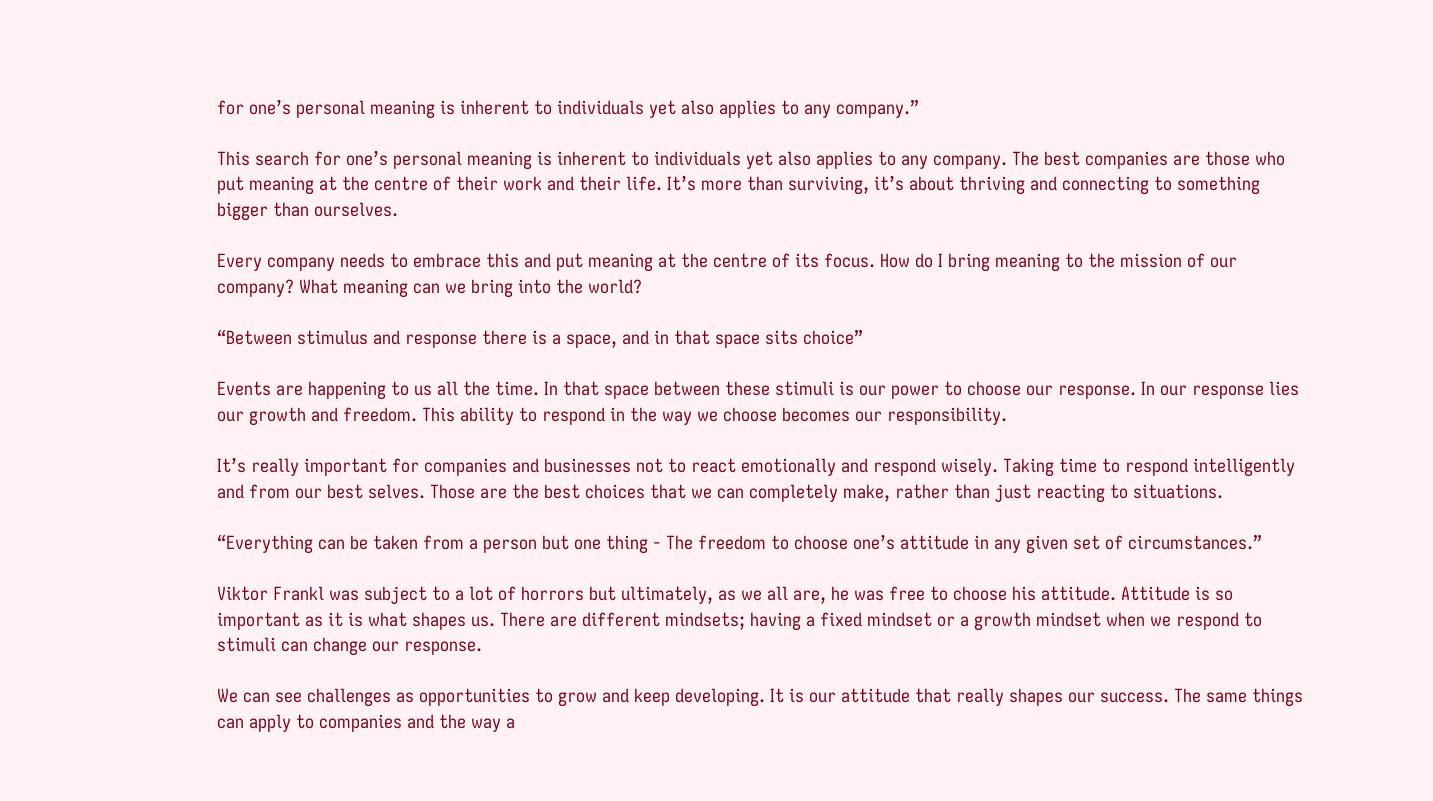for one’s personal meaning is inherent to individuals yet also applies to any company.”

This search for one’s personal meaning is inherent to individuals yet also applies to any company. The best companies are those who put meaning at the centre of their work and their life. It’s more than surviving, it’s about thriving and connecting to something bigger than ourselves.

Every company needs to embrace this and put meaning at the centre of its focus. How do I bring meaning to the mission of our company? What meaning can we bring into the world?

“Between stimulus and response there is a space, and in that space sits choice”

Events are happening to us all the time. In that space between these stimuli is our power to choose our response. In our response lies our growth and freedom. This ability to respond in the way we choose becomes our responsibility.

It’s really important for companies and businesses not to react emotionally and respond wisely. Taking time to respond intelligently and from our best selves. Those are the best choices that we can completely make, rather than just reacting to situations.

“Everything can be taken from a person but one thing - The freedom to choose one’s attitude in any given set of circumstances.”

Viktor Frankl was subject to a lot of horrors but ultimately, as we all are, he was free to choose his attitude. Attitude is so important as it is what shapes us. There are different mindsets; having a fixed mindset or a growth mindset when we respond to stimuli can change our response.

We can see challenges as opportunities to grow and keep developing. It is our attitude that really shapes our success. The same things can apply to companies and the way a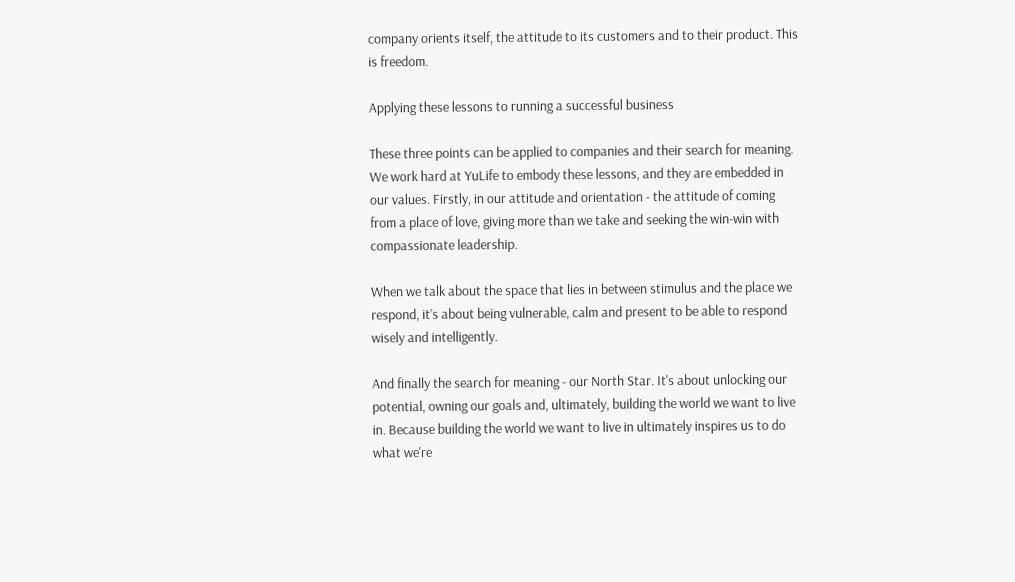company orients itself, the attitude to its customers and to their product. This is freedom.

Applying these lessons to running a successful business

These three points can be applied to companies and their search for meaning. We work hard at YuLife to embody these lessons, and they are embedded in our values. Firstly, in our attitude and orientation - the attitude of coming from a place of love, giving more than we take and seeking the win-win with compassionate leadership.

When we talk about the space that lies in between stimulus and the place we respond, it’s about being vulnerable, calm and present to be able to respond wisely and intelligently.

And finally the search for meaning - our North Star. It's about unlocking our potential, owning our goals and, ultimately, building the world we want to live in. Because building the world we want to live in ultimately inspires us to do what we're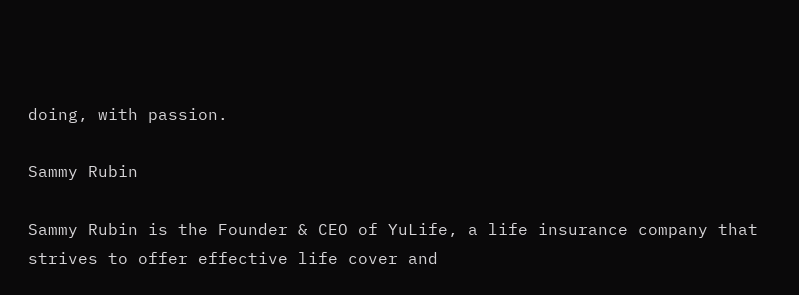doing, with passion.

Sammy Rubin

Sammy Rubin is the Founder & CEO of YuLife, a life insurance company that strives to offer effective life cover and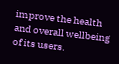improve the health and overall wellbeing of its users.